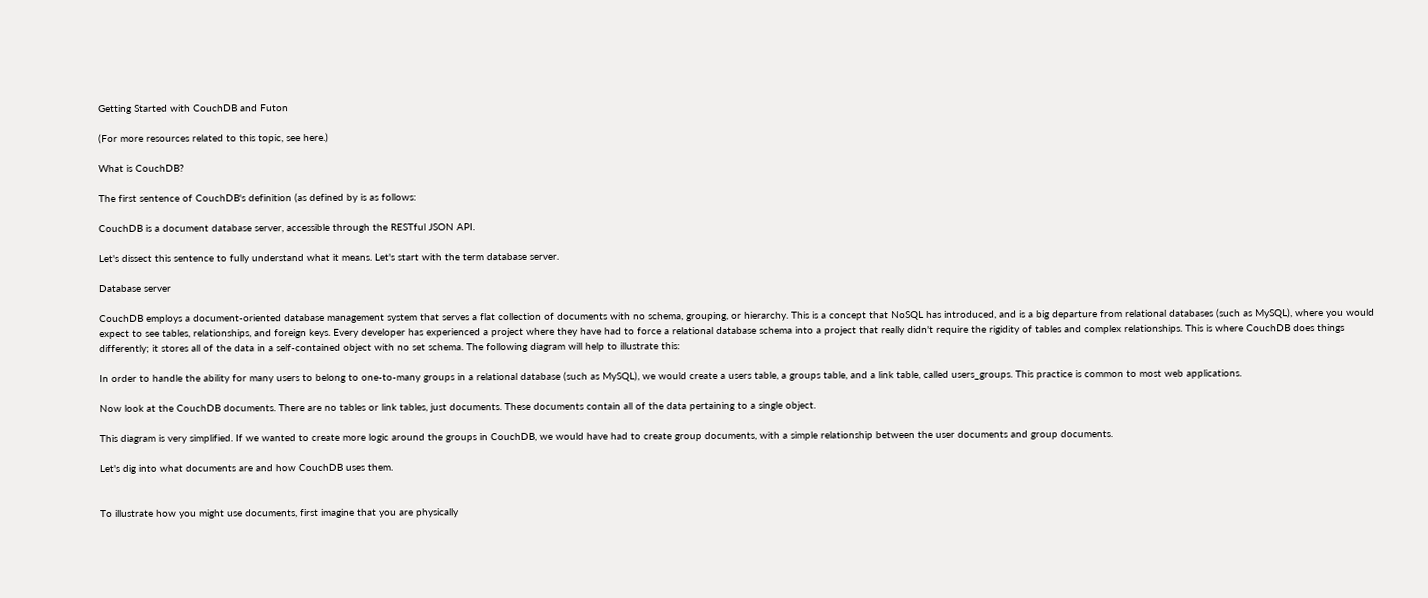Getting Started with CouchDB and Futon

(For more resources related to this topic, see here.)

What is CouchDB?

The first sentence of CouchDB's definition (as defined by is as follows:

CouchDB is a document database server, accessible through the RESTful JSON API.

Let's dissect this sentence to fully understand what it means. Let's start with the term database server.

Database server

CouchDB employs a document-oriented database management system that serves a flat collection of documents with no schema, grouping, or hierarchy. This is a concept that NoSQL has introduced, and is a big departure from relational databases (such as MySQL), where you would expect to see tables, relationships, and foreign keys. Every developer has experienced a project where they have had to force a relational database schema into a project that really didn't require the rigidity of tables and complex relationships. This is where CouchDB does things differently; it stores all of the data in a self-contained object with no set schema. The following diagram will help to illustrate this:

In order to handle the ability for many users to belong to one-to-many groups in a relational database (such as MySQL), we would create a users table, a groups table, and a link table, called users_groups. This practice is common to most web applications.

Now look at the CouchDB documents. There are no tables or link tables, just documents. These documents contain all of the data pertaining to a single object.

This diagram is very simplified. If we wanted to create more logic around the groups in CouchDB, we would have had to create group documents, with a simple relationship between the user documents and group documents.

Let's dig into what documents are and how CouchDB uses them.


To illustrate how you might use documents, first imagine that you are physically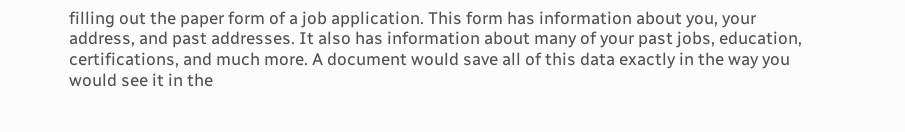filling out the paper form of a job application. This form has information about you, your address, and past addresses. It also has information about many of your past jobs, education, certifications, and much more. A document would save all of this data exactly in the way you would see it in the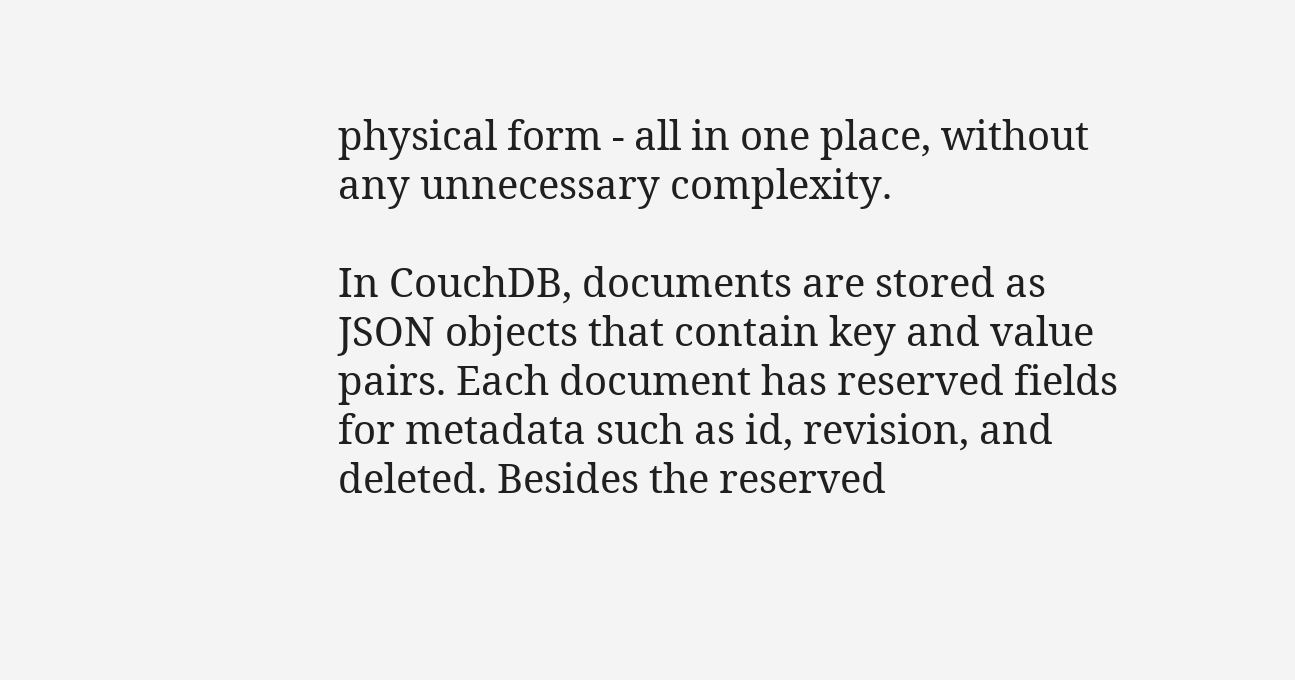physical form - all in one place, without any unnecessary complexity.

In CouchDB, documents are stored as JSON objects that contain key and value pairs. Each document has reserved fields for metadata such as id, revision, and deleted. Besides the reserved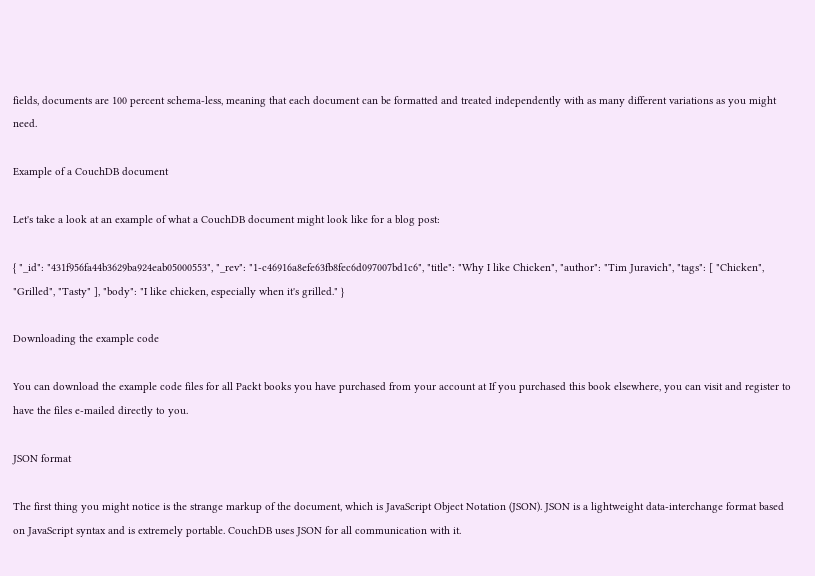fields, documents are 100 percent schema-less, meaning that each document can be formatted and treated independently with as many different variations as you might need.

Example of a CouchDB document

Let's take a look at an example of what a CouchDB document might look like for a blog post:

{ "_id": "431f956fa44b3629ba924eab05000553", "_rev": "1-c46916a8efe63fb8fec6d097007bd1c6", "title": "Why I like Chicken", "author": "Tim Juravich", "tags": [ "Chicken", "Grilled", "Tasty" ], "body": "I like chicken, especially when it's grilled." }

Downloading the example code

You can download the example code files for all Packt books you have purchased from your account at If you purchased this book elsewhere, you can visit and register to have the files e-mailed directly to you.

JSON format

The first thing you might notice is the strange markup of the document, which is JavaScript Object Notation (JSON). JSON is a lightweight data-interchange format based on JavaScript syntax and is extremely portable. CouchDB uses JSON for all communication with it.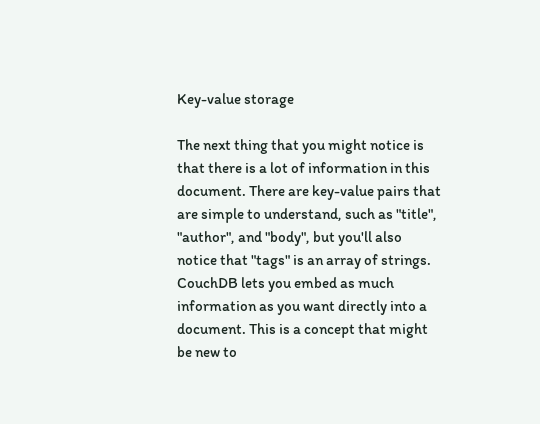Key-value storage

The next thing that you might notice is that there is a lot of information in this document. There are key-value pairs that are simple to understand, such as "title", "author", and "body", but you'll also notice that "tags" is an array of strings. CouchDB lets you embed as much information as you want directly into a document. This is a concept that might be new to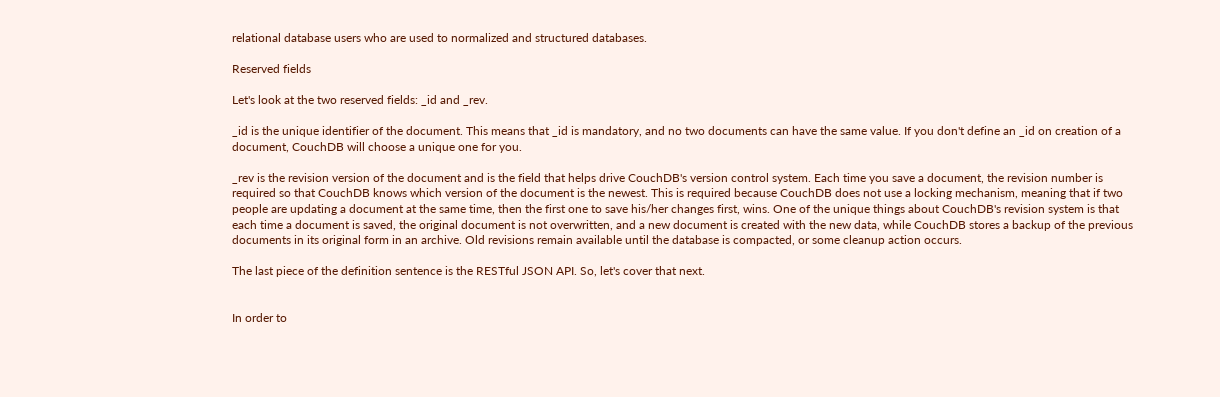relational database users who are used to normalized and structured databases.

Reserved fields

Let's look at the two reserved fields: _id and _rev.

_id is the unique identifier of the document. This means that _id is mandatory, and no two documents can have the same value. If you don't define an _id on creation of a document, CouchDB will choose a unique one for you.

_rev is the revision version of the document and is the field that helps drive CouchDB's version control system. Each time you save a document, the revision number is required so that CouchDB knows which version of the document is the newest. This is required because CouchDB does not use a locking mechanism, meaning that if two people are updating a document at the same time, then the first one to save his/her changes first, wins. One of the unique things about CouchDB's revision system is that each time a document is saved, the original document is not overwritten, and a new document is created with the new data, while CouchDB stores a backup of the previous documents in its original form in an archive. Old revisions remain available until the database is compacted, or some cleanup action occurs.

The last piece of the definition sentence is the RESTful JSON API. So, let's cover that next.


In order to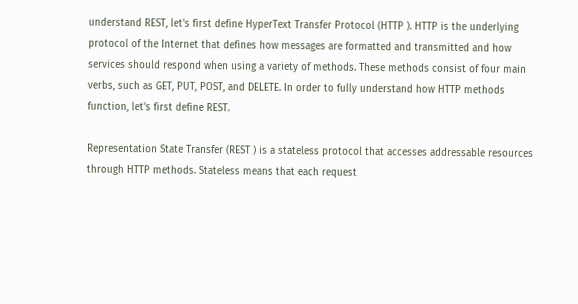understand REST, let's first define HyperText Transfer Protocol (HTTP ). HTTP is the underlying protocol of the Internet that defines how messages are formatted and transmitted and how services should respond when using a variety of methods. These methods consist of four main verbs, such as GET, PUT, POST, and DELETE. In order to fully understand how HTTP methods function, let's first define REST.

Representation State Transfer (REST ) is a stateless protocol that accesses addressable resources through HTTP methods. Stateless means that each request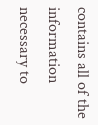contains all of the information necessary to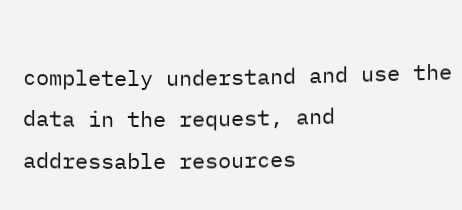completely understand and use the data in the request, and addressable resources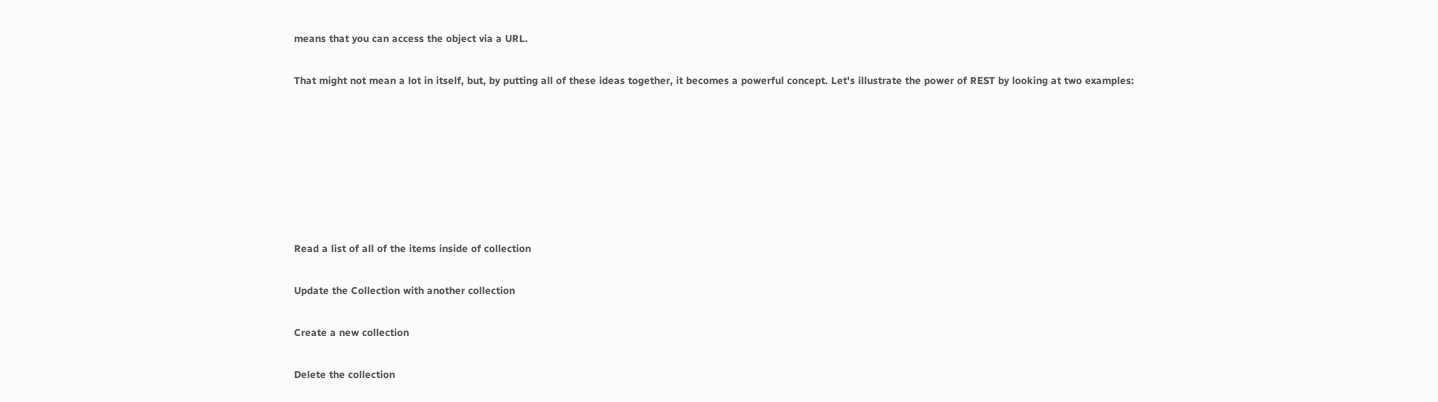means that you can access the object via a URL.

That might not mean a lot in itself, but, by putting all of these ideas together, it becomes a powerful concept. Let's illustrate the power of REST by looking at two examples:







Read a list of all of the items inside of collection

Update the Collection with another collection

Create a new collection

Delete the collection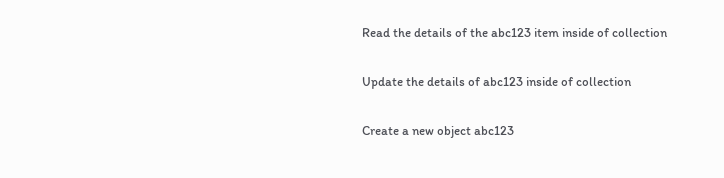Read the details of the abc123 item inside of collection

Update the details of abc123 inside of collection

Create a new object abc123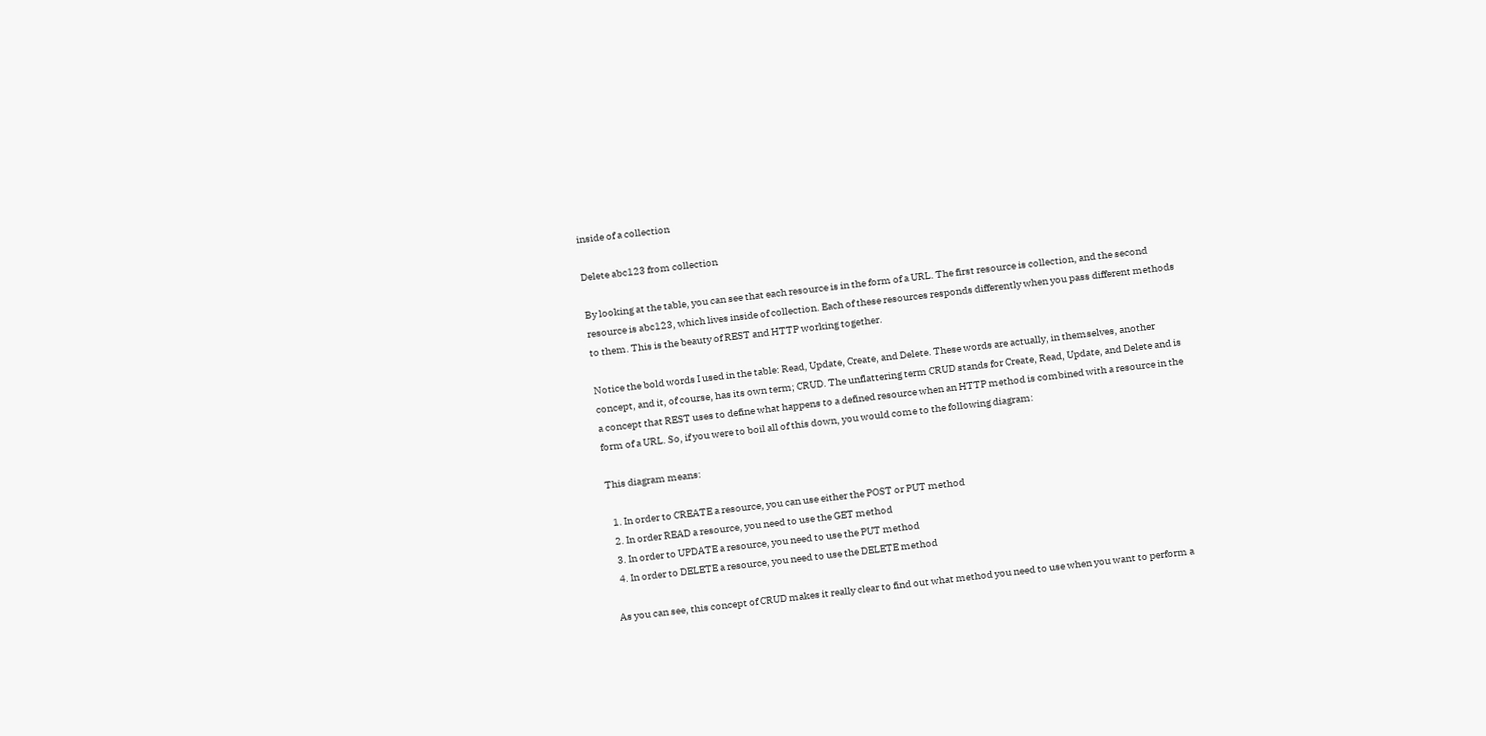inside of a collection

Delete abc123 from collection

By looking at the table, you can see that each resource is in the form of a URL. The first resource is collection, and the second resource is abc123, which lives inside of collection. Each of these resources responds differently when you pass different methods to them. This is the beauty of REST and HTTP working together.

Notice the bold words I used in the table: Read, Update, Create, and Delete. These words are actually, in themselves, another concept, and it, of course, has its own term; CRUD. The unflattering term CRUD stands for Create, Read, Update, and Delete and is a concept that REST uses to define what happens to a defined resource when an HTTP method is combined with a resource in the form of a URL. So, if you were to boil all of this down, you would come to the following diagram:

This diagram means:

  1. In order to CREATE a resource, you can use either the POST or PUT method
  2. In order READ a resource, you need to use the GET method
  3. In order to UPDATE a resource, you need to use the PUT method
  4. In order to DELETE a resource, you need to use the DELETE method

As you can see, this concept of CRUD makes it really clear to find out what method you need to use when you want to perform a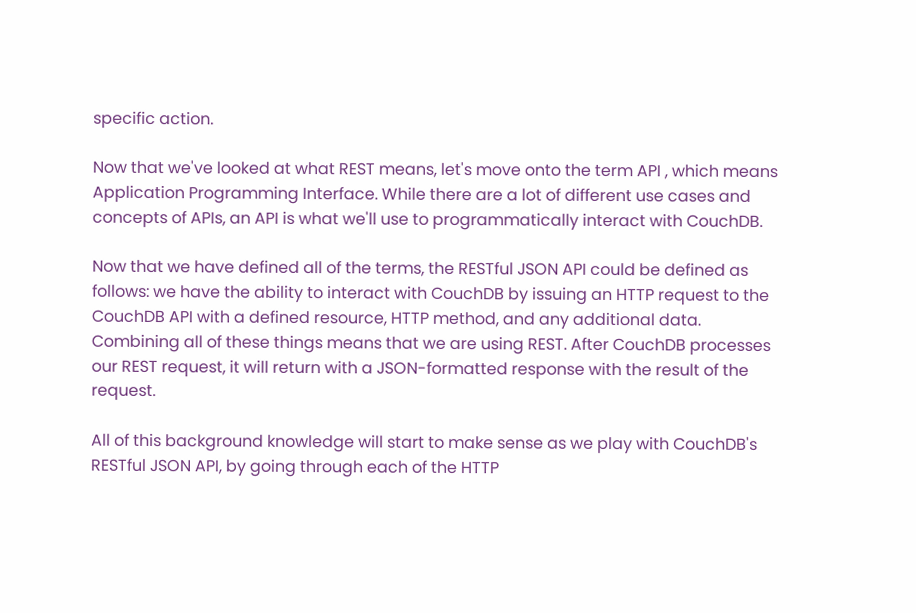specific action.

Now that we've looked at what REST means, let's move onto the term API , which means Application Programming Interface. While there are a lot of different use cases and concepts of APIs, an API is what we'll use to programmatically interact with CouchDB.

Now that we have defined all of the terms, the RESTful JSON API could be defined as follows: we have the ability to interact with CouchDB by issuing an HTTP request to the CouchDB API with a defined resource, HTTP method, and any additional data. Combining all of these things means that we are using REST. After CouchDB processes our REST request, it will return with a JSON-formatted response with the result of the request.

All of this background knowledge will start to make sense as we play with CouchDB's RESTful JSON API, by going through each of the HTTP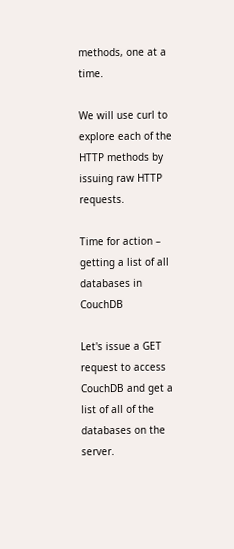methods, one at a time.

We will use curl to explore each of the HTTP methods by issuing raw HTTP requests.

Time for action – getting a list of all databases in CouchDB

Let's issue a GET request to access CouchDB and get a list of all of the databases on the server.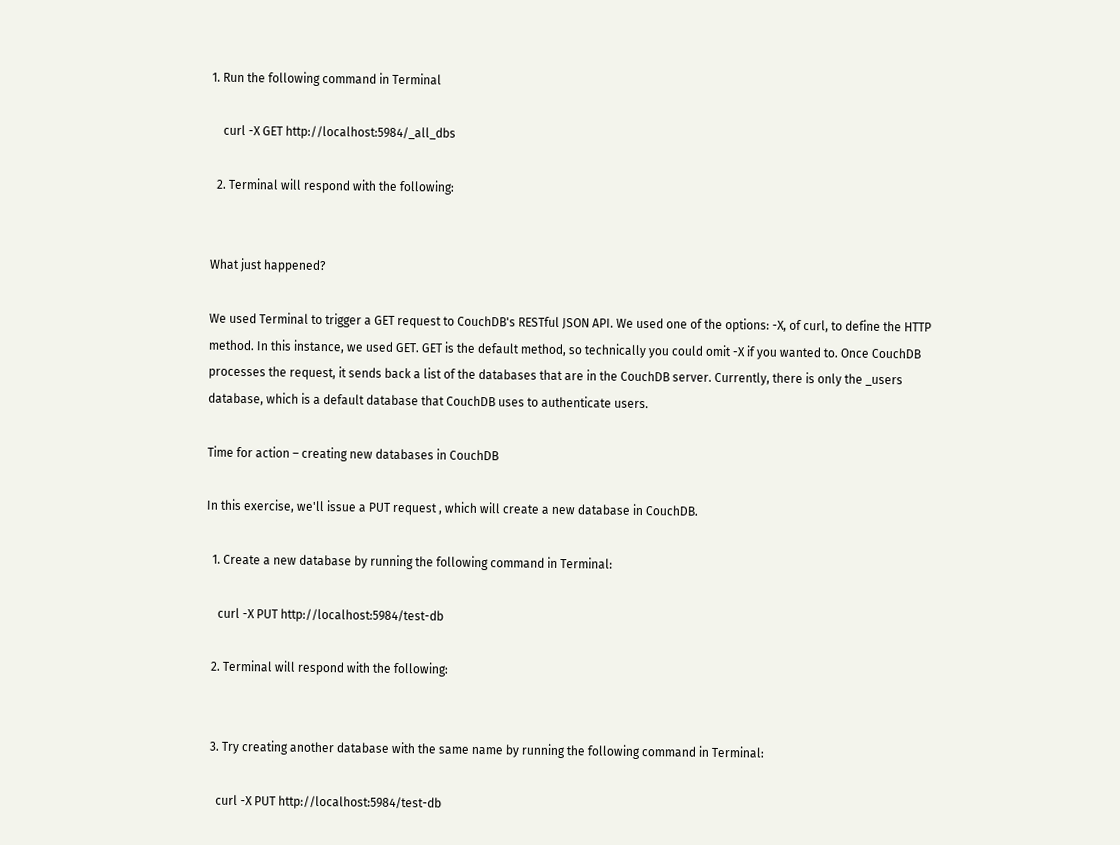1. Run the following command in Terminal

    curl -X GET http://localhost:5984/_all_dbs

  2. Terminal will respond with the following:


What just happened?

We used Terminal to trigger a GET request to CouchDB's RESTful JSON API. We used one of the options: -X, of curl, to define the HTTP method. In this instance, we used GET. GET is the default method, so technically you could omit -X if you wanted to. Once CouchDB processes the request, it sends back a list of the databases that are in the CouchDB server. Currently, there is only the _users database, which is a default database that CouchDB uses to authenticate users.

Time for action – creating new databases in CouchDB

In this exercise, we'll issue a PUT request , which will create a new database in CouchDB.

  1. Create a new database by running the following command in Terminal:

    curl -X PUT http://localhost:5984/test-db

  2. Terminal will respond with the following:


  3. Try creating another database with the same name by running the following command in Terminal:

    curl -X PUT http://localhost:5984/test-db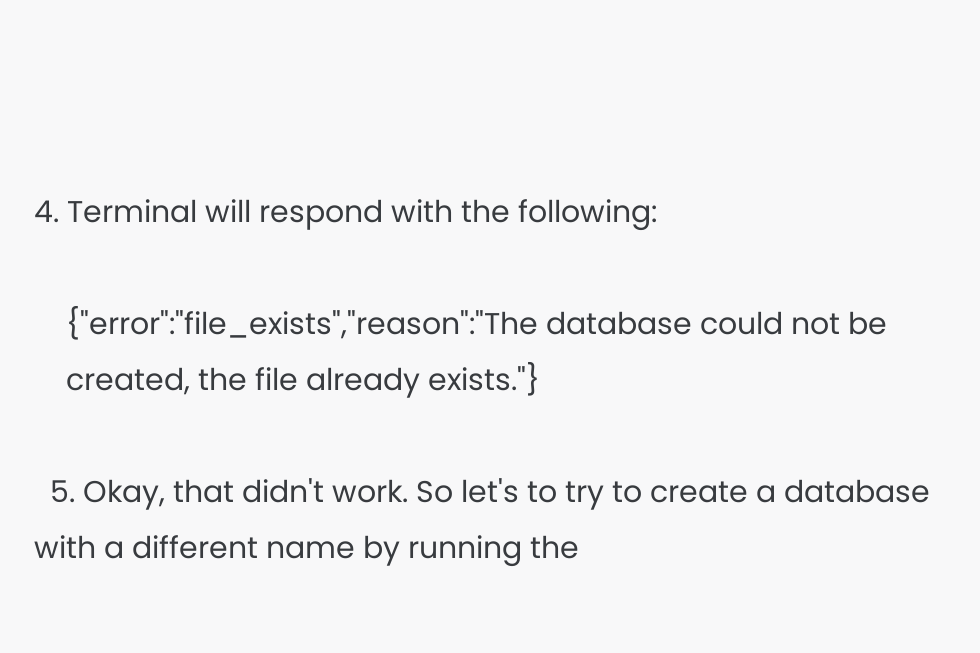4. Terminal will respond with the following:

    {"error":"file_exists","reason":"The database could not be
    created, the file already exists."}

  5. Okay, that didn't work. So let's to try to create a database with a different name by running the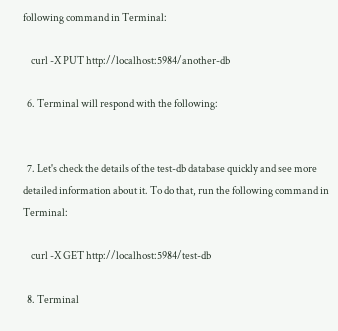following command in Terminal:

    curl -X PUT http://localhost:5984/another-db

  6. Terminal will respond with the following:


  7. Let's check the details of the test-db database quickly and see more detailed information about it. To do that, run the following command in Terminal:

    curl -X GET http://localhost:5984/test-db

  8. Terminal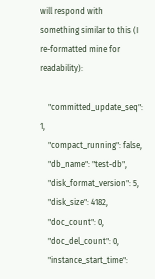will respond with something similar to this (I re-formatted mine for readability):

    "committed_update_seq": 1,
    "compact_running": false,
    "db_name": "test-db",
    "disk_format_version": 5,
    "disk_size": 4182,
    "doc_count": 0,
    "doc_del_count": 0,
    "instance_start_time":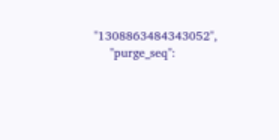"1308863484343052",
    "purge_seq":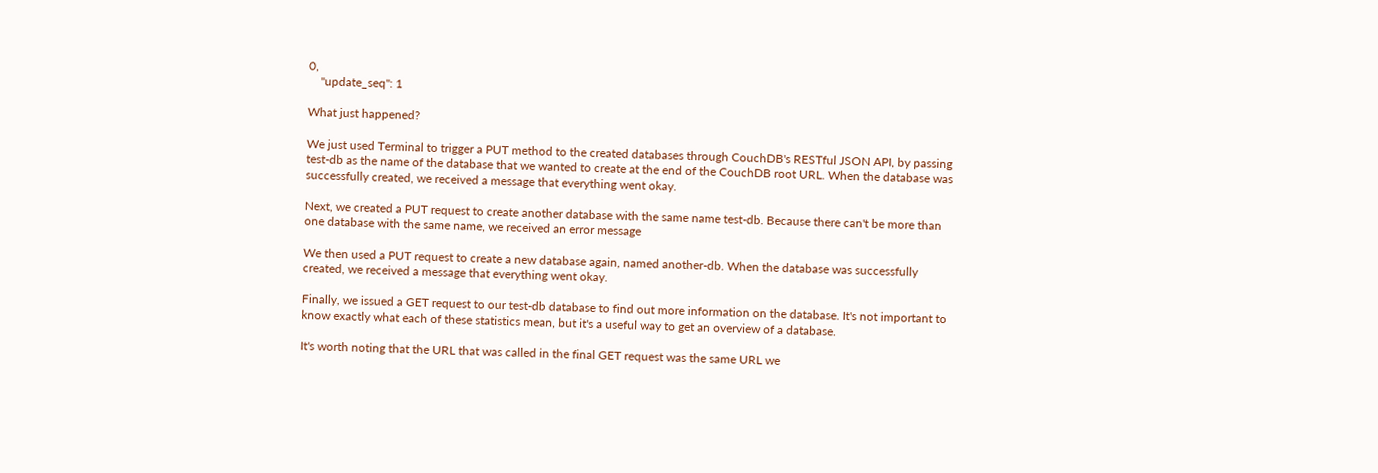0,
    "update_seq": 1

What just happened?

We just used Terminal to trigger a PUT method to the created databases through CouchDB's RESTful JSON API, by passing test-db as the name of the database that we wanted to create at the end of the CouchDB root URL. When the database was successfully created, we received a message that everything went okay.

Next, we created a PUT request to create another database with the same name test-db. Because there can't be more than one database with the same name, we received an error message

We then used a PUT request to create a new database again, named another-db. When the database was successfully created, we received a message that everything went okay.

Finally, we issued a GET request to our test-db database to find out more information on the database. It's not important to know exactly what each of these statistics mean, but it's a useful way to get an overview of a database.

It's worth noting that the URL that was called in the final GET request was the same URL we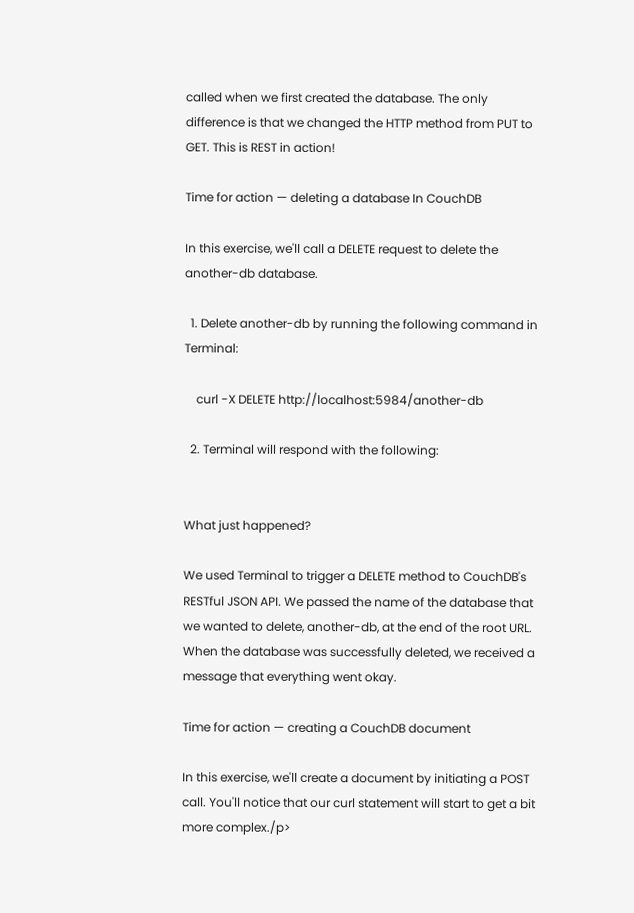called when we first created the database. The only difference is that we changed the HTTP method from PUT to GET. This is REST in action!

Time for action — deleting a database In CouchDB

In this exercise, we'll call a DELETE request to delete the another-db database.

  1. Delete another-db by running the following command in Terminal:

    curl -X DELETE http://localhost:5984/another-db

  2. Terminal will respond with the following:


What just happened?

We used Terminal to trigger a DELETE method to CouchDB's RESTful JSON API. We passed the name of the database that we wanted to delete, another-db, at the end of the root URL. When the database was successfully deleted, we received a message that everything went okay.

Time for action — creating a CouchDB document

In this exercise, we'll create a document by initiating a POST call. You'll notice that our curl statement will start to get a bit more complex./p>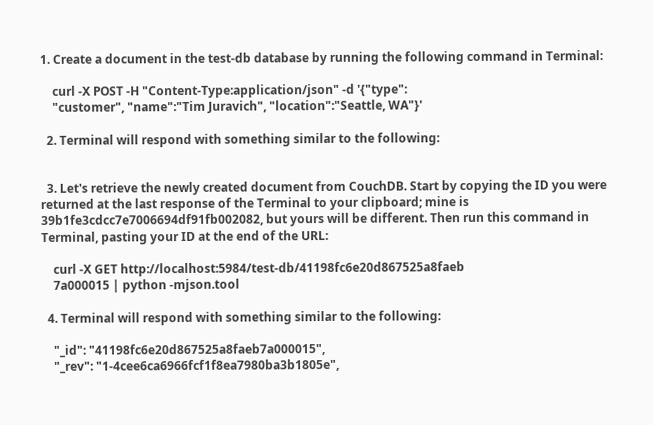1. Create a document in the test-db database by running the following command in Terminal:

    curl -X POST -H "Content-Type:application/json" -d '{"type":
    "customer", "name":"Tim Juravich", "location":"Seattle, WA"}'

  2. Terminal will respond with something similar to the following:


  3. Let's retrieve the newly created document from CouchDB. Start by copying the ID you were returned at the last response of the Terminal to your clipboard; mine is 39b1fe3cdcc7e7006694df91fb002082, but yours will be different. Then run this command in Terminal, pasting your ID at the end of the URL:

    curl -X GET http://localhost:5984/test-db/41198fc6e20d867525a8faeb
    7a000015 | python -mjson.tool

  4. Terminal will respond with something similar to the following:

    "_id": "41198fc6e20d867525a8faeb7a000015",
    "_rev": "1-4cee6ca6966fcf1f8ea7980ba3b1805e",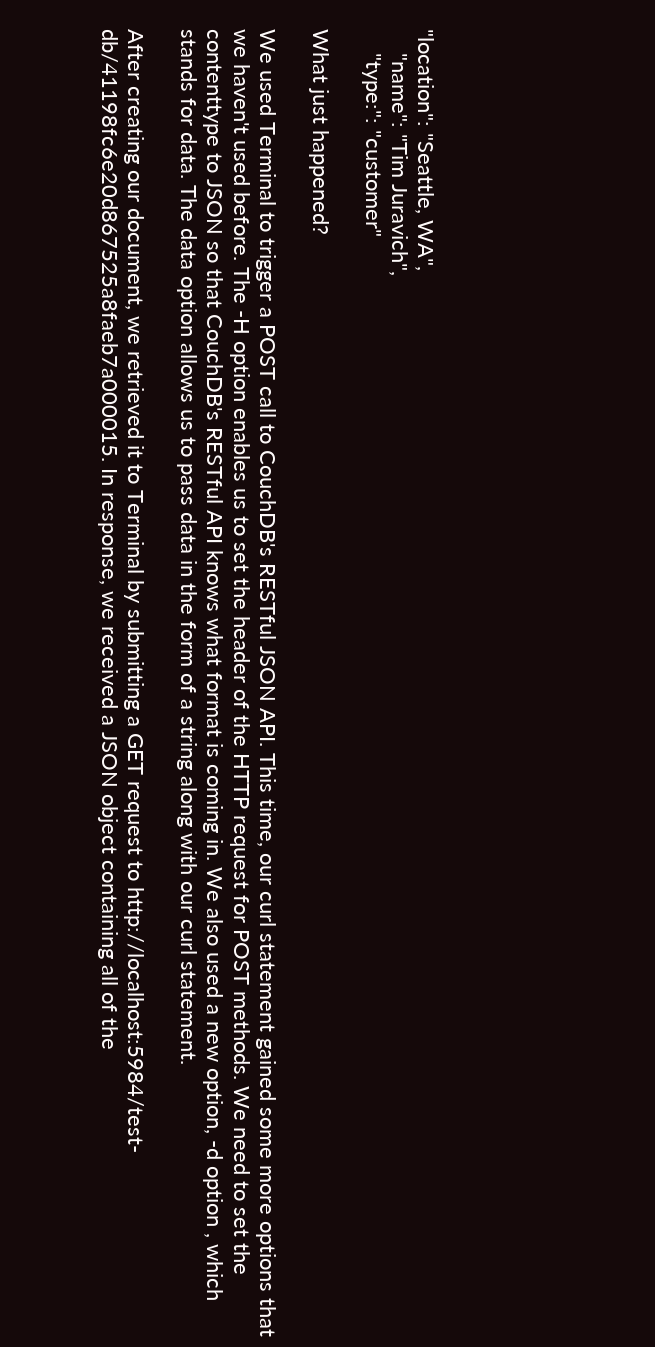"location": "Seattle, WA",
    "name": "Tim Juravich",
    "type:": "customer"

What just happened?

We used Terminal to trigger a POST call to CouchDB's RESTful JSON API. This time, our curl statement gained some more options that we haven't used before. The -H option enables us to set the header of the HTTP request for POST methods. We need to set the contenttype to JSON so that CouchDB's RESTful API knows what format is coming in. We also used a new option, -d option , which stands for data. The data option allows us to pass data in the form of a string along with our curl statement.

After creating our document, we retrieved it to Terminal by submitting a GET request to http://localhost:5984/test-db/41198fc6e20d867525a8faeb7a000015. In response, we received a JSON object containing all of the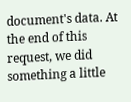document's data. At the end of this request, we did something a little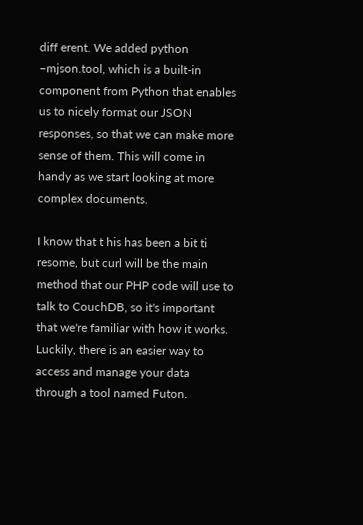diff erent. We added python –mjson.tool, which is a built-in component from Python that enables us to nicely format our JSON responses, so that we can make more sense of them. This will come in handy as we start looking at more complex documents.

I know that t his has been a bit ti resome, but curl will be the main method that our PHP code will use to talk to CouchDB, so it's important that we're familiar with how it works. Luckily, there is an easier way to access and manage your data through a tool named Futon.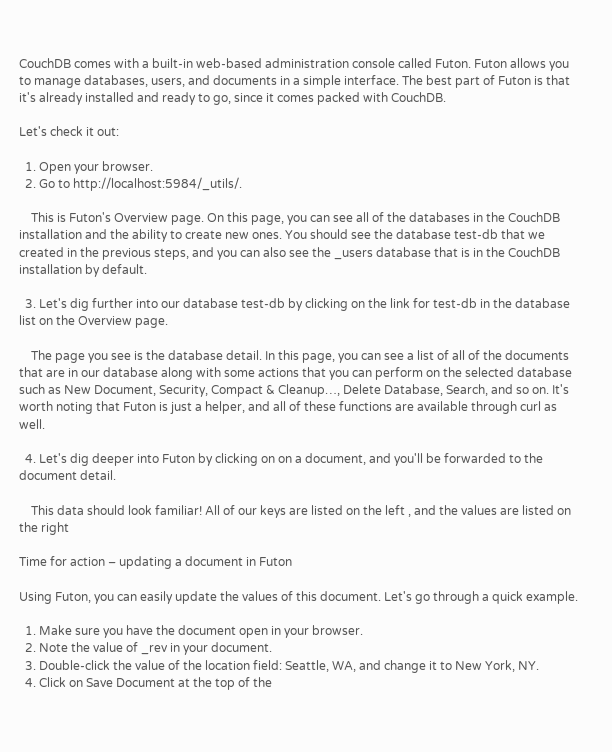CouchDB comes with a built-in web-based administration console called Futon. Futon allows you to manage databases, users, and documents in a simple interface. The best part of Futon is that it's already installed and ready to go, since it comes packed with CouchDB.

Let's check it out:

  1. Open your browser.
  2. Go to http://localhost:5984/_utils/.

    This is Futon's Overview page. On this page, you can see all of the databases in the CouchDB installation and the ability to create new ones. You should see the database test-db that we created in the previous steps, and you can also see the _users database that is in the CouchDB installation by default.

  3. Let's dig further into our database test-db by clicking on the link for test-db in the database list on the Overview page.

    The page you see is the database detail. In this page, you can see a list of all of the documents that are in our database along with some actions that you can perform on the selected database such as New Document, Security, Compact & Cleanup…, Delete Database, Search, and so on. It's worth noting that Futon is just a helper, and all of these functions are available through curl as well.

  4. Let's dig deeper into Futon by clicking on on a document, and you'll be forwarded to the document detail.

    This data should look familiar! All of our keys are listed on the left , and the values are listed on the right

Time for action – updating a document in Futon

Using Futon, you can easily update the values of this document. Let's go through a quick example.

  1. Make sure you have the document open in your browser.
  2. Note the value of _rev in your document.
  3. Double-click the value of the location field: Seattle, WA, and change it to New York, NY.
  4. Click on Save Document at the top of the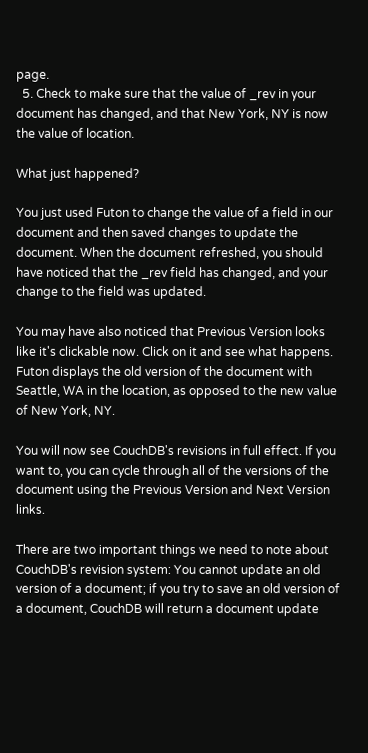page.
  5. Check to make sure that the value of _rev in your document has changed, and that New York, NY is now the value of location.

What just happened?

You just used Futon to change the value of a field in our document and then saved changes to update the document. When the document refreshed, you should have noticed that the _rev field has changed, and your change to the field was updated.

You may have also noticed that Previous Version looks like it's clickable now. Click on it and see what happens. Futon displays the old version of the document with Seattle, WA in the location, as opposed to the new value of New York, NY.

You will now see CouchDB's revisions in full effect. If you want to, you can cycle through all of the versions of the document using the Previous Version and Next Version links.

There are two important things we need to note about CouchDB's revision system: You cannot update an old version of a document; if you try to save an old version of a document, CouchDB will return a document update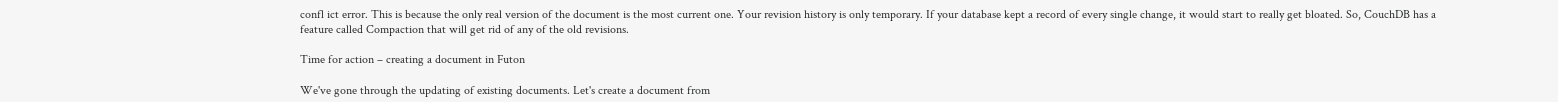confl ict error. This is because the only real version of the document is the most current one. Your revision history is only temporary. If your database kept a record of every single change, it would start to really get bloated. So, CouchDB has a feature called Compaction that will get rid of any of the old revisions.

Time for action – creating a document in Futon

We've gone through the updating of existing documents. Let's create a document from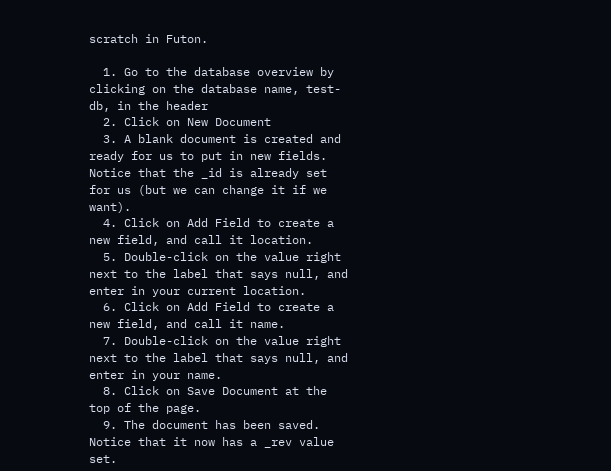scratch in Futon.

  1. Go to the database overview by clicking on the database name, test-db, in the header
  2. Click on New Document
  3. A blank document is created and ready for us to put in new fields. Notice that the _id is already set for us (but we can change it if we want).
  4. Click on Add Field to create a new field, and call it location.
  5. Double-click on the value right next to the label that says null, and enter in your current location.
  6. Click on Add Field to create a new field, and call it name.
  7. Double-click on the value right next to the label that says null, and enter in your name.
  8. Click on Save Document at the top of the page.
  9. The document has been saved. Notice that it now has a _rev value set.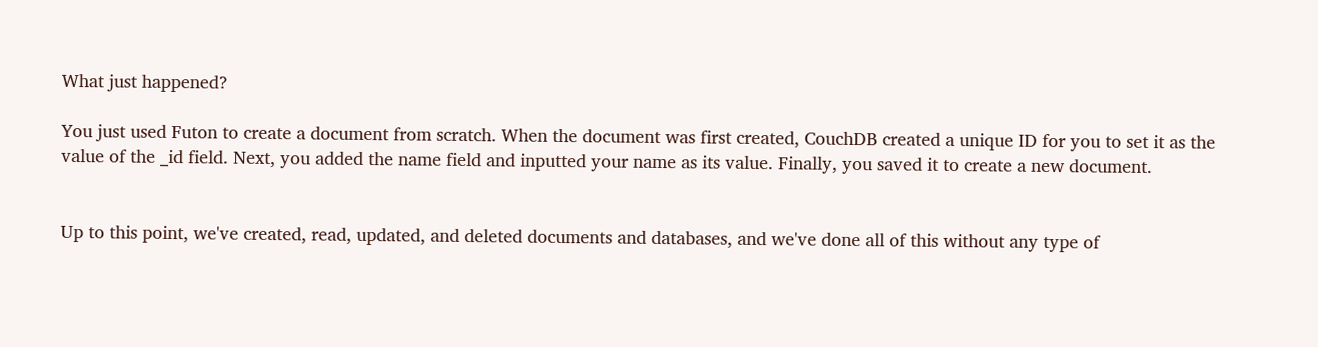What just happened?

You just used Futon to create a document from scratch. When the document was first created, CouchDB created a unique ID for you to set it as the value of the _id field. Next, you added the name field and inputted your name as its value. Finally, you saved it to create a new document.


Up to this point, we've created, read, updated, and deleted documents and databases, and we've done all of this without any type of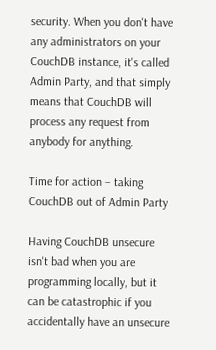security. When you don't have any administrators on your CouchDB instance, it's called Admin Party, and that simply means that CouchDB will process any request from anybody for anything.

Time for action – taking CouchDB out of Admin Party

Having CouchDB unsecure isn't bad when you are programming locally, but it can be catastrophic if you accidentally have an unsecure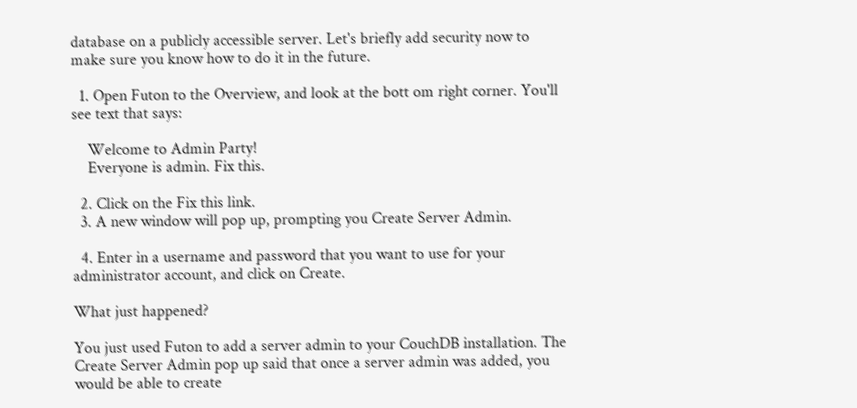database on a publicly accessible server. Let's briefly add security now to make sure you know how to do it in the future.

  1. Open Futon to the Overview, and look at the bott om right corner. You'll see text that says:

    Welcome to Admin Party!
    Everyone is admin. Fix this.

  2. Click on the Fix this link.
  3. A new window will pop up, prompting you Create Server Admin.

  4. Enter in a username and password that you want to use for your administrator account, and click on Create.

What just happened?

You just used Futon to add a server admin to your CouchDB installation. The Create Server Admin pop up said that once a server admin was added, you would be able to create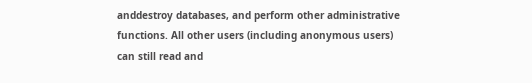anddestroy databases, and perform other administrative functions. All other users (including anonymous users) can still read and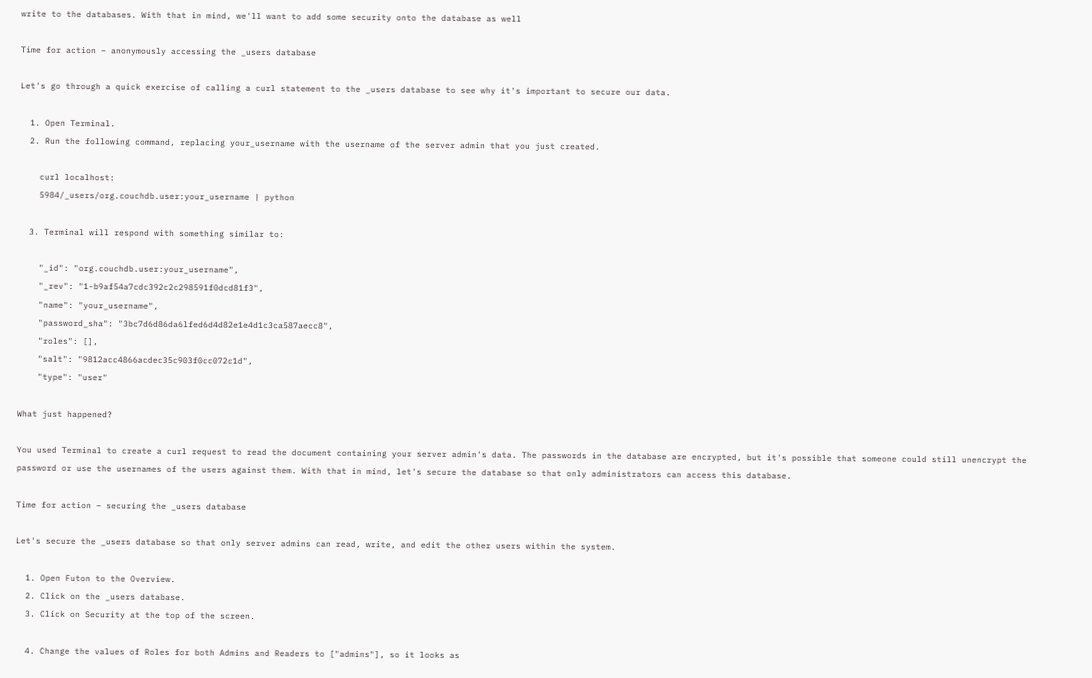write to the databases. With that in mind, we'll want to add some security onto the database as well

Time for action – anonymously accessing the _users database

Let's go through a quick exercise of calling a curl statement to the _users database to see why it's important to secure our data.

  1. Open Terminal.
  2. Run the following command, replacing your_username with the username of the server admin that you just created.

    curl localhost:
    5984/_users/org.couchdb.user:your_username | python

  3. Terminal will respond with something similar to:

    "_id": "org.couchdb.user:your_username",
    "_rev": "1-b9af54a7cdc392c2c298591f0dcd81f3",
    "name": "your_username",
    "password_sha": "3bc7d6d86da6lfed6d4d82e1e4d1c3ca587aecc8",
    "roles": [],
    "salt": "9812acc4866acdec35c903f0cc072c1d",
    "type": "user"

What just happened?

You used Terminal to create a curl request to read the document containing your server admin's data. The passwords in the database are encrypted, but it's possible that someone could still unencrypt the password or use the usernames of the users against them. With that in mind, let's secure the database so that only administrators can access this database.

Time for action – securing the _users database

Let's secure the _users database so that only server admins can read, write, and edit the other users within the system.

  1. Open Futon to the Overview.
  2. Click on the _users database.
  3. Click on Security at the top of the screen.

  4. Change the values of Roles for both Admins and Readers to ["admins"], so it looks as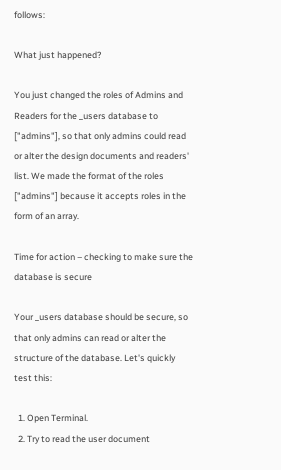follows:

What just happened?

You just changed the roles of Admins and Readers for the _users database to ["admins"], so that only admins could read or alter the design documents and readers' list. We made the format of the roles ["admins"] because it accepts roles in the form of an array.

Time for action – checking to make sure the database is secure

Your _users database should be secure, so that only admins can read or alter the structure of the database. Let's quickly test this:

  1. Open Terminal.
  2. Try to read the user document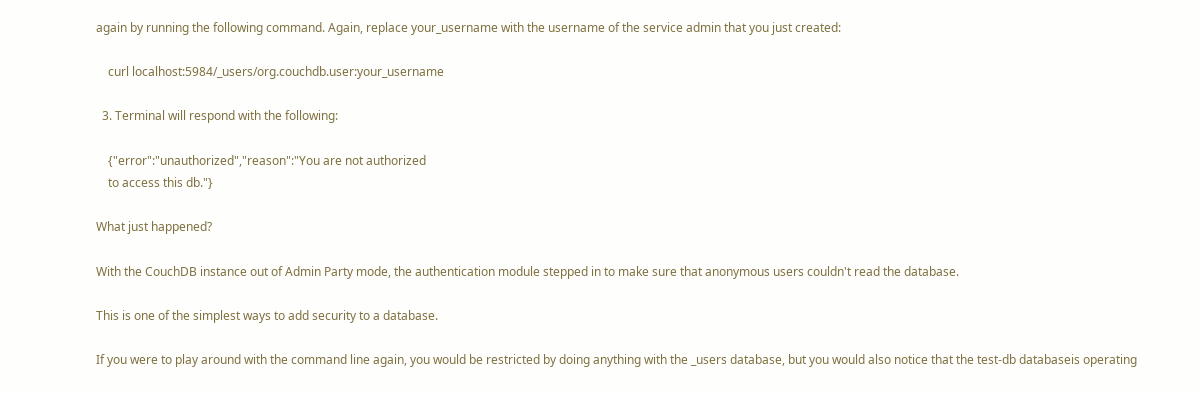again by running the following command. Again, replace your_username with the username of the service admin that you just created:

    curl localhost:5984/_users/org.couchdb.user:your_username

  3. Terminal will respond with the following:

    {"error":"unauthorized","reason":"You are not authorized
    to access this db."}

What just happened?

With the CouchDB instance out of Admin Party mode, the authentication module stepped in to make sure that anonymous users couldn't read the database.

This is one of the simplest ways to add security to a database.

If you were to play around with the command line again, you would be restricted by doing anything with the _users database, but you would also notice that the test-db databaseis operating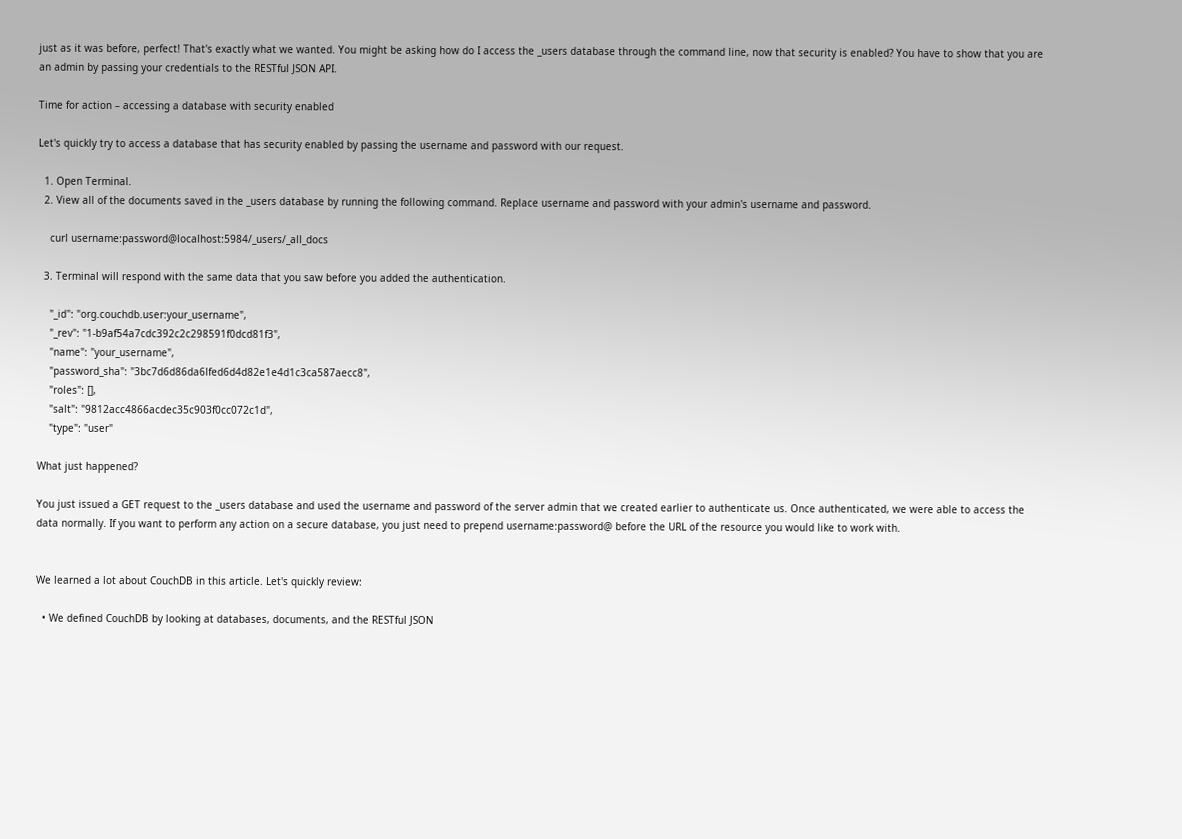just as it was before, perfect! That's exactly what we wanted. You might be asking how do I access the _users database through the command line, now that security is enabled? You have to show that you are an admin by passing your credentials to the RESTful JSON API.

Time for action – accessing a database with security enabled

Let's quickly try to access a database that has security enabled by passing the username and password with our request.

  1. Open Terminal.
  2. View all of the documents saved in the _users database by running the following command. Replace username and password with your admin's username and password.

    curl username:password@localhost:5984/_users/_all_docs

  3. Terminal will respond with the same data that you saw before you added the authentication.

    "_id": "org.couchdb.user:your_username",
    "_rev": "1-b9af54a7cdc392c2c298591f0dcd81f3",
    "name": "your_username",
    "password_sha": "3bc7d6d86da6lfed6d4d82e1e4d1c3ca587aecc8",
    "roles": [],
    "salt": "9812acc4866acdec35c903f0cc072c1d",
    "type": "user"

What just happened?

You just issued a GET request to the _users database and used the username and password of the server admin that we created earlier to authenticate us. Once authenticated, we were able to access the data normally. If you want to perform any action on a secure database, you just need to prepend username:password@ before the URL of the resource you would like to work with.


We learned a lot about CouchDB in this article. Let's quickly review:

  • We defined CouchDB by looking at databases, documents, and the RESTful JSON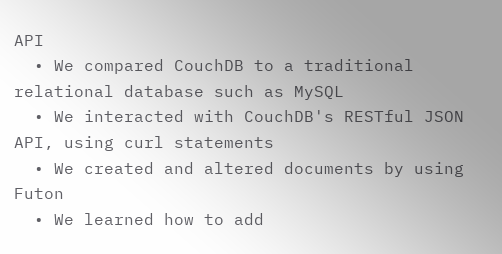API
  • We compared CouchDB to a traditional relational database such as MySQL
  • We interacted with CouchDB's RESTful JSON API, using curl statements
  • We created and altered documents by using Futon
  • We learned how to add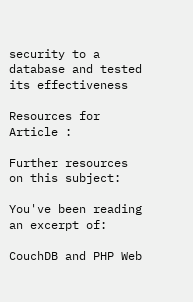security to a database and tested its effectiveness

Resources for Article :

Further resources on this subject:

You've been reading an excerpt of:

CouchDB and PHP Web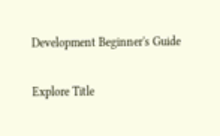Development Beginner's Guide

Explore Title